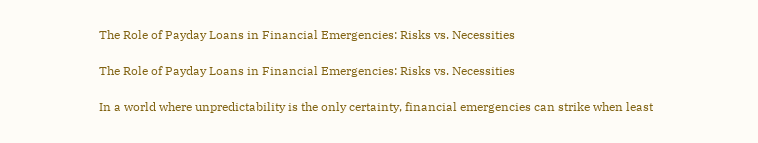The Role of Payday Loans in Financial Emergencies: Risks vs. Necessities

The Role of Payday Loans in Financial Emergencies: Risks vs. Necessities

In a world where unpredictability is the only certainty, financial emergencies can strike when least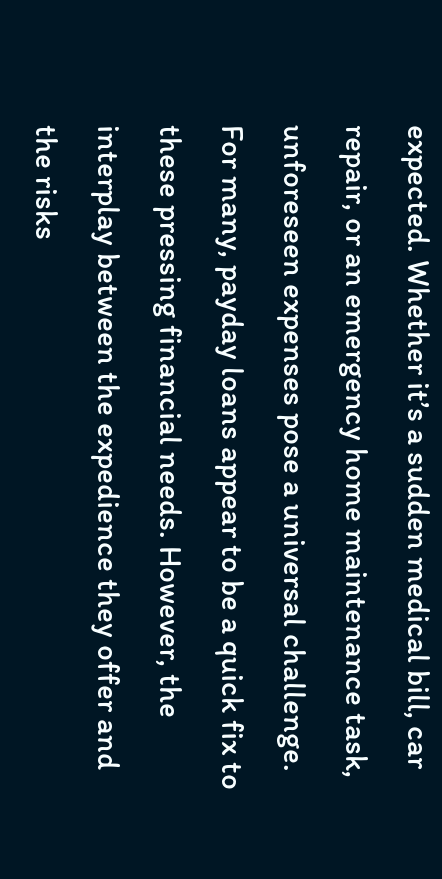expected. Whether it’s a sudden medical bill, car repair, or an emergency home maintenance task, unforeseen expenses pose a universal challenge. For many, payday loans appear to be a quick fix to these pressing financial needs. However, the interplay between the expedience they offer and the risks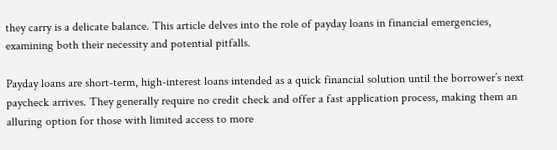they carry is a delicate balance. This article delves into the role of payday loans in financial emergencies, examining both their necessity and potential pitfalls.

Payday loans are short-term, high-interest loans intended as a quick financial solution until the borrower’s next paycheck arrives. They generally require no credit check and offer a fast application process, making them an alluring option for those with limited access to more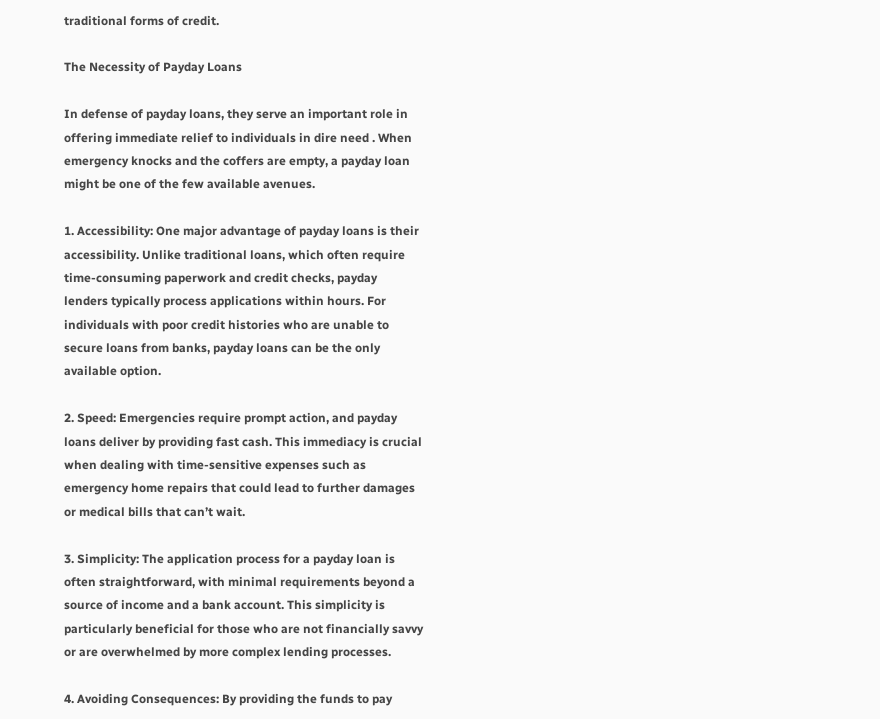traditional forms of credit.

The Necessity of Payday Loans

In defense of payday loans, they serve an important role in offering immediate relief to individuals in dire need . When emergency knocks and the coffers are empty, a payday loan might be one of the few available avenues.

1. Accessibility: One major advantage of payday loans is their accessibility. Unlike traditional loans, which often require time-consuming paperwork and credit checks, payday lenders typically process applications within hours. For individuals with poor credit histories who are unable to secure loans from banks, payday loans can be the only available option.

2. Speed: Emergencies require prompt action, and payday loans deliver by providing fast cash. This immediacy is crucial when dealing with time-sensitive expenses such as emergency home repairs that could lead to further damages or medical bills that can’t wait.

3. Simplicity: The application process for a payday loan is often straightforward, with minimal requirements beyond a source of income and a bank account. This simplicity is particularly beneficial for those who are not financially savvy or are overwhelmed by more complex lending processes.

4. Avoiding Consequences: By providing the funds to pay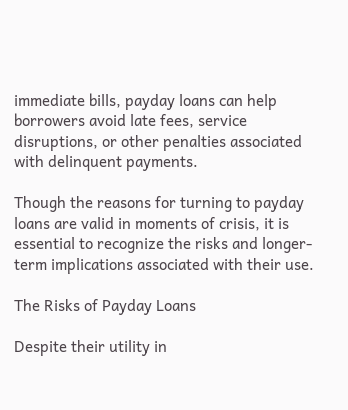immediate bills, payday loans can help borrowers avoid late fees, service disruptions, or other penalties associated with delinquent payments.

Though the reasons for turning to payday loans are valid in moments of crisis, it is essential to recognize the risks and longer-term implications associated with their use.

The Risks of Payday Loans

Despite their utility in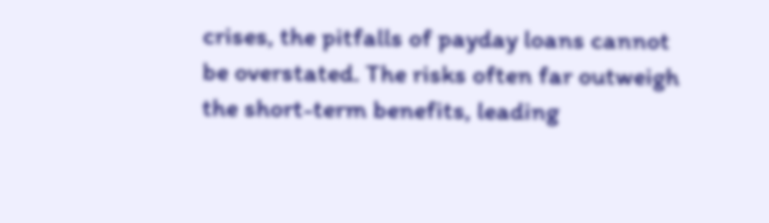crises, the pitfalls of payday loans cannot be overstated. The risks often far outweigh the short-term benefits, leading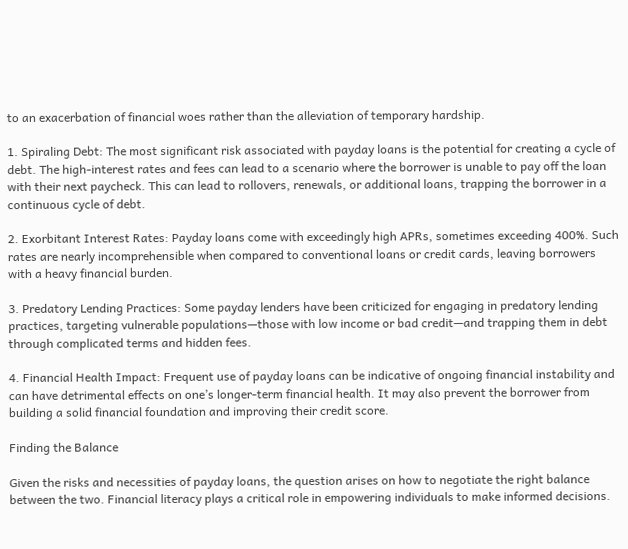to an exacerbation of financial woes rather than the alleviation of temporary hardship.

1. Spiraling Debt: The most significant risk associated with payday loans is the potential for creating a cycle of debt. The high-interest rates and fees can lead to a scenario where the borrower is unable to pay off the loan with their next paycheck. This can lead to rollovers, renewals, or additional loans, trapping the borrower in a continuous cycle of debt.

2. Exorbitant Interest Rates: Payday loans come with exceedingly high APRs, sometimes exceeding 400%. Such rates are nearly incomprehensible when compared to conventional loans or credit cards, leaving borrowers with a heavy financial burden.

3. Predatory Lending Practices: Some payday lenders have been criticized for engaging in predatory lending practices, targeting vulnerable populations—those with low income or bad credit—and trapping them in debt through complicated terms and hidden fees.

4. Financial Health Impact: Frequent use of payday loans can be indicative of ongoing financial instability and can have detrimental effects on one’s longer-term financial health. It may also prevent the borrower from building a solid financial foundation and improving their credit score.

Finding the Balance

Given the risks and necessities of payday loans, the question arises on how to negotiate the right balance between the two. Financial literacy plays a critical role in empowering individuals to make informed decisions.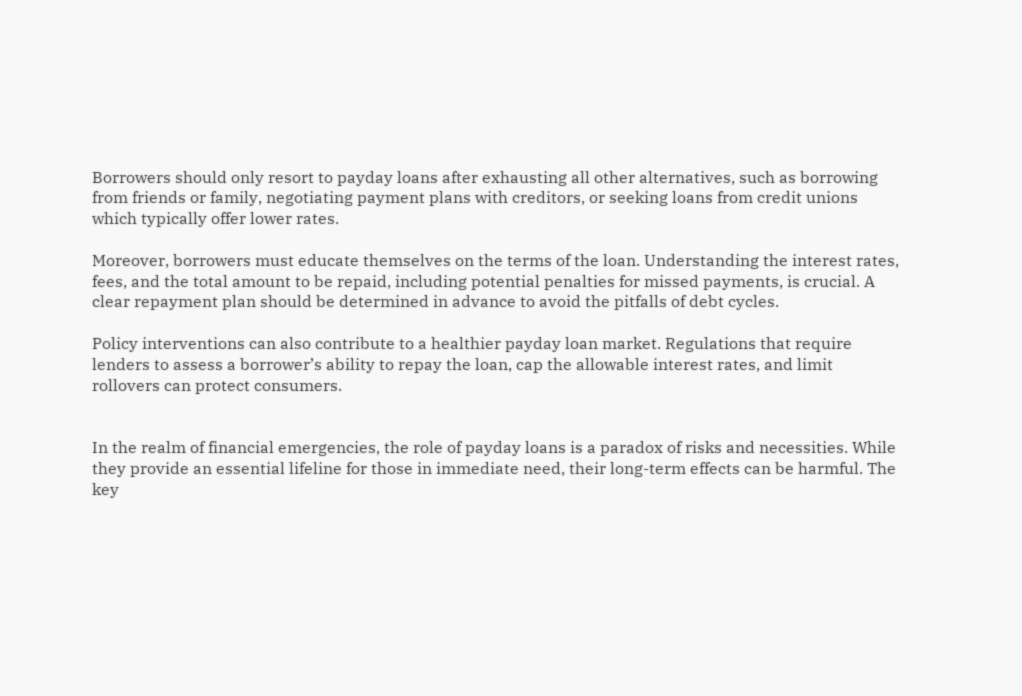Borrowers should only resort to payday loans after exhausting all other alternatives, such as borrowing from friends or family, negotiating payment plans with creditors, or seeking loans from credit unions which typically offer lower rates.

Moreover, borrowers must educate themselves on the terms of the loan. Understanding the interest rates, fees, and the total amount to be repaid, including potential penalties for missed payments, is crucial. A clear repayment plan should be determined in advance to avoid the pitfalls of debt cycles.

Policy interventions can also contribute to a healthier payday loan market. Regulations that require lenders to assess a borrower’s ability to repay the loan, cap the allowable interest rates, and limit rollovers can protect consumers.


In the realm of financial emergencies, the role of payday loans is a paradox of risks and necessities. While they provide an essential lifeline for those in immediate need, their long-term effects can be harmful. The key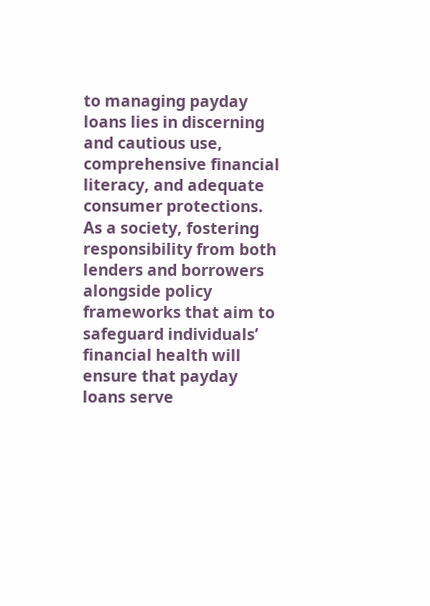to managing payday loans lies in discerning and cautious use, comprehensive financial literacy, and adequate consumer protections. As a society, fostering responsibility from both lenders and borrowers alongside policy frameworks that aim to safeguard individuals’ financial health will ensure that payday loans serve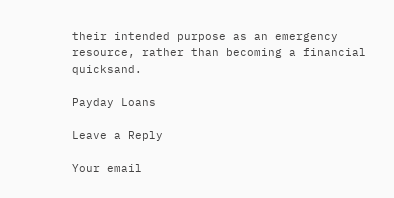their intended purpose as an emergency resource, rather than becoming a financial quicksand.

Payday Loans

Leave a Reply

Your email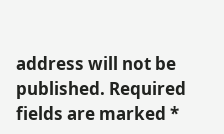address will not be published. Required fields are marked *